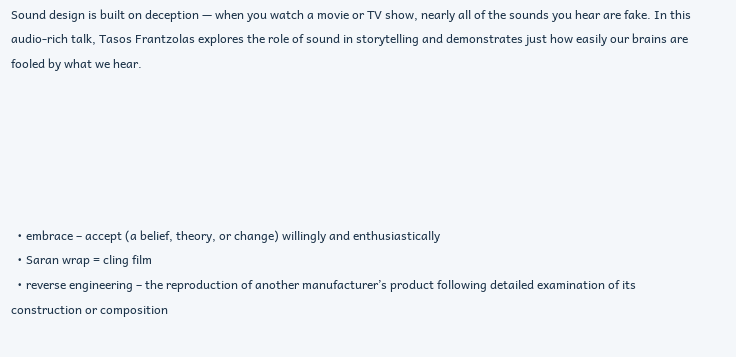Sound design is built on deception — when you watch a movie or TV show, nearly all of the sounds you hear are fake. In this audio-rich talk, Tasos Frantzolas explores the role of sound in storytelling and demonstrates just how easily our brains are fooled by what we hear.






  • embrace – accept (a belief, theory, or change) willingly and enthusiastically
  • Saran wrap = cling film
  • reverse engineering – the reproduction of another manufacturer’s product following detailed examination of its construction or composition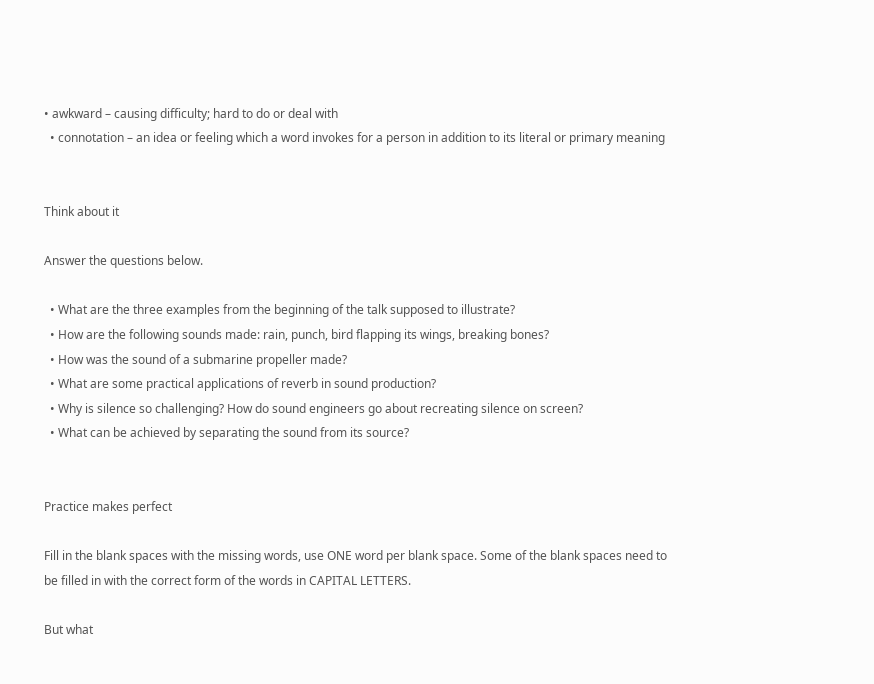• awkward – causing difficulty; hard to do or deal with
  • connotation – an idea or feeling which a word invokes for a person in addition to its literal or primary meaning


Think about it

Answer the questions below.

  • What are the three examples from the beginning of the talk supposed to illustrate?
  • How are the following sounds made: rain, punch, bird flapping its wings, breaking bones?
  • How was the sound of a submarine propeller made?
  • What are some practical applications of reverb in sound production?
  • Why is silence so challenging? How do sound engineers go about recreating silence on screen?
  • What can be achieved by separating the sound from its source?


Practice makes perfect

Fill in the blank spaces with the missing words, use ONE word per blank space. Some of the blank spaces need to be filled in with the correct form of the words in CAPITAL LETTERS.

But what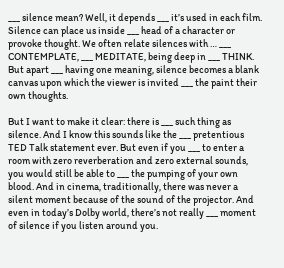___ silence mean? Well, it depends ___ it’s used in each film. Silence can place us inside ___ head of a character or provoke thought. We often relate silences with … ___ CONTEMPLATE, ___ MEDITATE, being deep in ___ THINK. But apart ___ having one meaning, silence becomes a blank canvas upon which the viewer is invited ___ the paint their own thoughts.

But I want to make it clear: there is ___ such thing as silence. And I know this sounds like the ___ pretentious TED Talk statement ever. But even if you ___ to enter a room with zero reverberation and zero external sounds, you would still be able to ___ the pumping of your own blood. And in cinema, traditionally, there was never a silent moment because of the sound of the projector. And even in today’s Dolby world, there’s not really ___ moment of silence if you listen around you.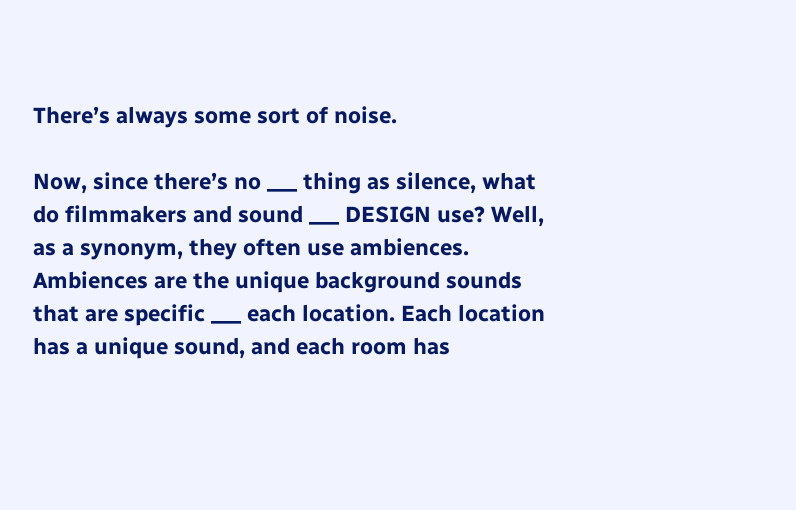There’s always some sort of noise.

Now, since there’s no ___ thing as silence, what do filmmakers and sound ___ DESIGN use? Well, as a synonym, they often use ambiences. Ambiences are the unique background sounds that are specific ___ each location. Each location has a unique sound, and each room has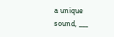a unique sound, ___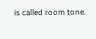is called room tone.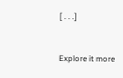[ . . .]


Explore it more